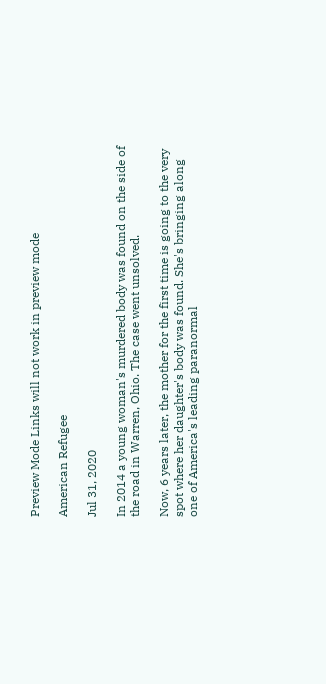Preview Mode Links will not work in preview mode

American Refugee

Jul 31, 2020

In 2014 a young woman's murdered body was found on the side of the road in Warren, Ohio. The case went unsolved.

Now, 6 years later, the mother for the first time is going to the very spot where her daughter's body was found. She's bringing along one of America's leading paranormal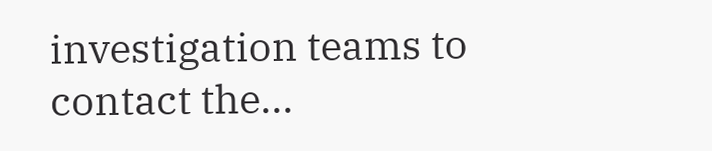investigation teams to contact the...